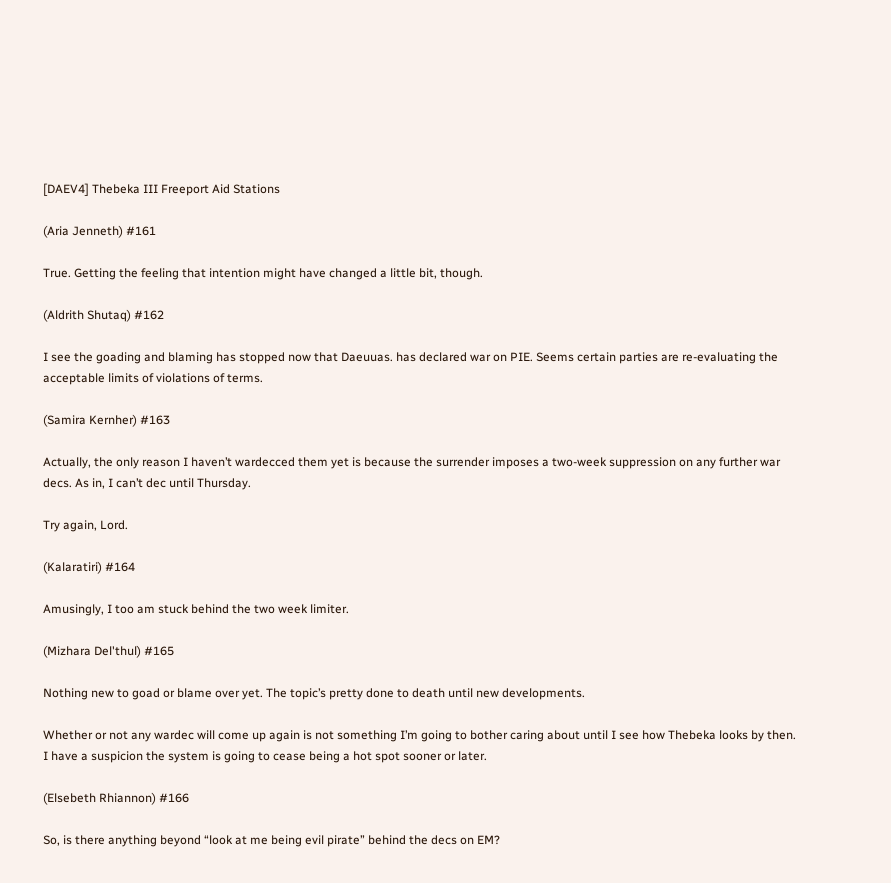[DAEV4] Thebeka III Freeport Aid Stations

(Aria Jenneth) #161

True. Getting the feeling that intention might have changed a little bit, though.

(Aldrith Shutaq) #162

I see the goading and blaming has stopped now that Daeuuas. has declared war on PIE. Seems certain parties are re-evaluating the acceptable limits of violations of terms.

(Samira Kernher) #163

Actually, the only reason I haven’t wardecced them yet is because the surrender imposes a two-week suppression on any further war decs. As in, I can’t dec until Thursday.

Try again, Lord.

(Kalaratiri) #164

Amusingly, I too am stuck behind the two week limiter.

(Mizhara Del'thul) #165

Nothing new to goad or blame over yet. The topic’s pretty done to death until new developments.

Whether or not any wardec will come up again is not something I’m going to bother caring about until I see how Thebeka looks by then. I have a suspicion the system is going to cease being a hot spot sooner or later.

(Elsebeth Rhiannon) #166

So, is there anything beyond “look at me being evil pirate” behind the decs on EM?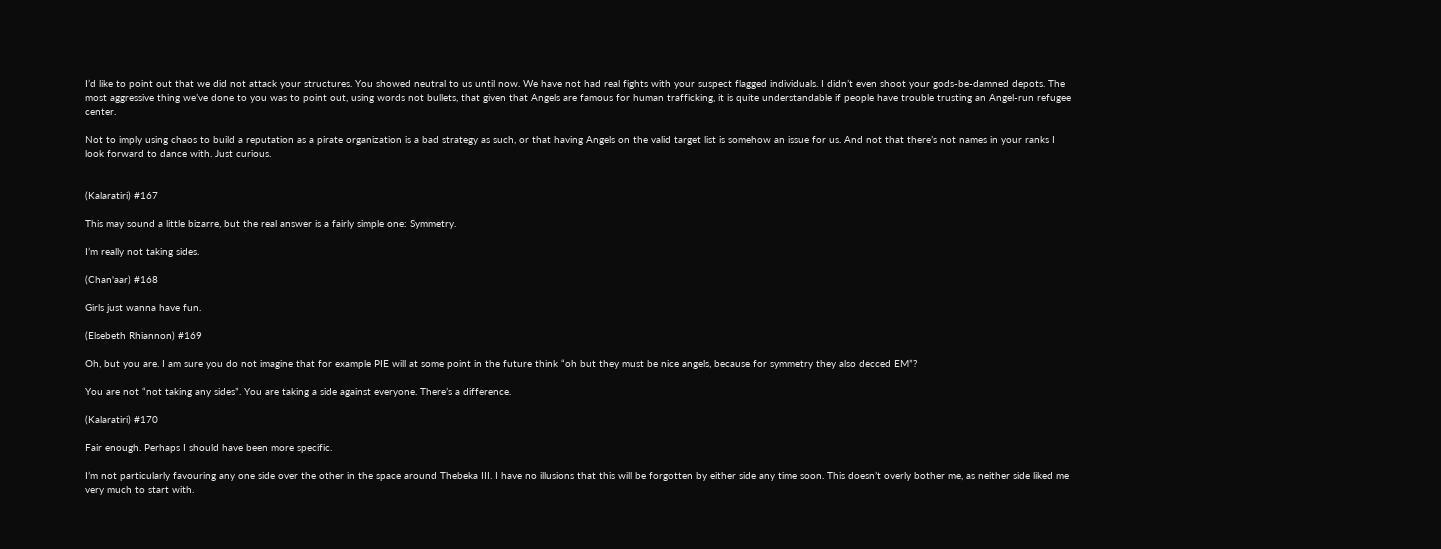I’d like to point out that we did not attack your structures. You showed neutral to us until now. We have not had real fights with your suspect flagged individuals. I didn’t even shoot your gods-be-damned depots. The most aggressive thing we’ve done to you was to point out, using words not bullets, that given that Angels are famous for human trafficking, it is quite understandable if people have trouble trusting an Angel-run refugee center.

Not to imply using chaos to build a reputation as a pirate organization is a bad strategy as such, or that having Angels on the valid target list is somehow an issue for us. And not that there’s not names in your ranks I look forward to dance with. Just curious.


(Kalaratiri) #167

This may sound a little bizarre, but the real answer is a fairly simple one: Symmetry.

I’m really not taking sides.

(Chan'aar) #168

Girls just wanna have fun.

(Elsebeth Rhiannon) #169

Oh, but you are. I am sure you do not imagine that for example PIE will at some point in the future think “oh but they must be nice angels, because for symmetry they also decced EM”?

You are not “not taking any sides”. You are taking a side against everyone. There’s a difference.

(Kalaratiri) #170

Fair enough. Perhaps I should have been more specific.

I’m not particularly favouring any one side over the other in the space around Thebeka III. I have no illusions that this will be forgotten by either side any time soon. This doesn’t overly bother me, as neither side liked me very much to start with.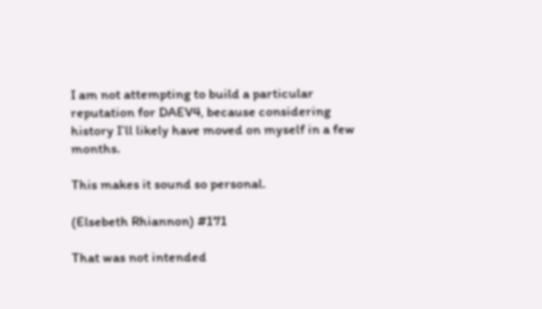I am not attempting to build a particular reputation for DAEV4, because considering history I’ll likely have moved on myself in a few months.

This makes it sound so personal.

(Elsebeth Rhiannon) #171

That was not intended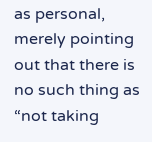as personal, merely pointing out that there is no such thing as “not taking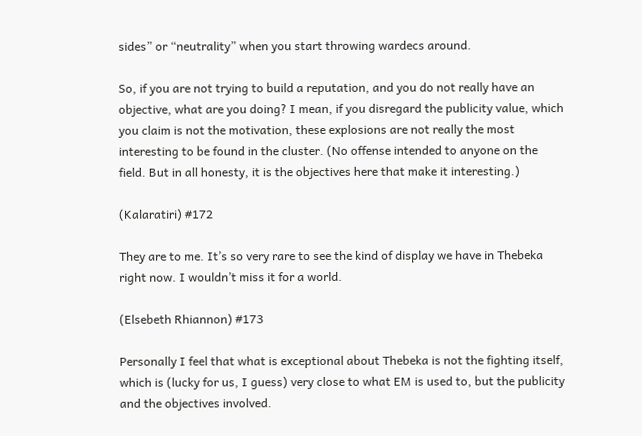sides” or “neutrality” when you start throwing wardecs around.

So, if you are not trying to build a reputation, and you do not really have an objective, what are you doing? I mean, if you disregard the publicity value, which you claim is not the motivation, these explosions are not really the most interesting to be found in the cluster. (No offense intended to anyone on the field. But in all honesty, it is the objectives here that make it interesting.)

(Kalaratiri) #172

They are to me. It’s so very rare to see the kind of display we have in Thebeka right now. I wouldn’t miss it for a world.

(Elsebeth Rhiannon) #173

Personally I feel that what is exceptional about Thebeka is not the fighting itself, which is (lucky for us, I guess) very close to what EM is used to, but the publicity and the objectives involved.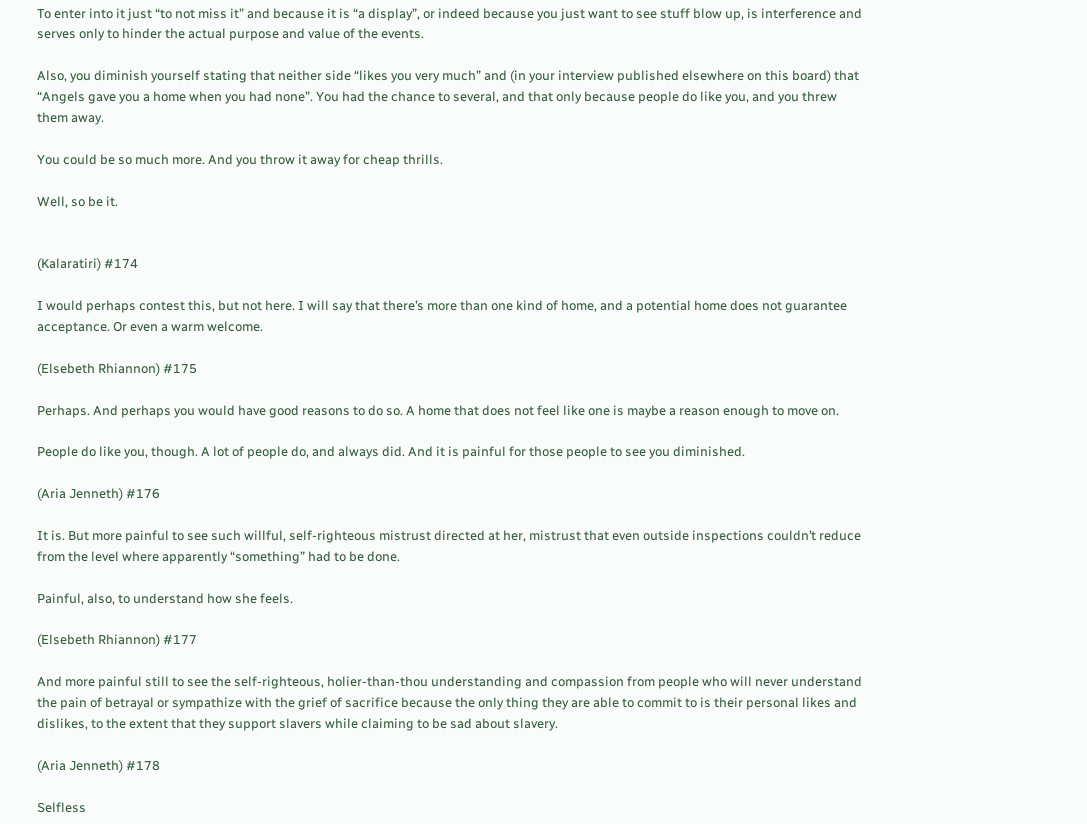To enter into it just “to not miss it” and because it is “a display”, or indeed because you just want to see stuff blow up, is interference and serves only to hinder the actual purpose and value of the events.

Also, you diminish yourself stating that neither side “likes you very much” and (in your interview published elsewhere on this board) that “Angels gave you a home when you had none”. You had the chance to several, and that only because people do like you, and you threw them away.

You could be so much more. And you throw it away for cheap thrills.

Well, so be it.


(Kalaratiri) #174

I would perhaps contest this, but not here. I will say that there’s more than one kind of home, and a potential home does not guarantee acceptance. Or even a warm welcome.

(Elsebeth Rhiannon) #175

Perhaps. And perhaps you would have good reasons to do so. A home that does not feel like one is maybe a reason enough to move on.

People do like you, though. A lot of people do, and always did. And it is painful for those people to see you diminished.

(Aria Jenneth) #176

It is. But more painful to see such willful, self-righteous mistrust directed at her, mistrust that even outside inspections couldn’t reduce from the level where apparently “something” had to be done.

Painful, also, to understand how she feels.

(Elsebeth Rhiannon) #177

And more painful still to see the self-righteous, holier-than-thou understanding and compassion from people who will never understand the pain of betrayal or sympathize with the grief of sacrifice because the only thing they are able to commit to is their personal likes and dislikes, to the extent that they support slavers while claiming to be sad about slavery.

(Aria Jenneth) #178

Selfless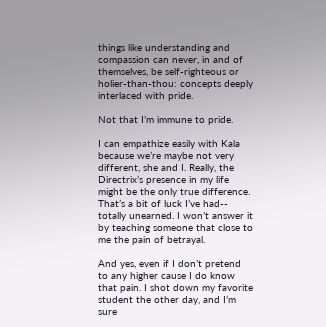things like understanding and compassion can never, in and of themselves, be self-righteous or holier-than-thou: concepts deeply interlaced with pride.

Not that I’m immune to pride.

I can empathize easily with Kala because we’re maybe not very different, she and I. Really, the Directrix’s presence in my life might be the only true difference. That’s a bit of luck I’ve had-- totally unearned. I won’t answer it by teaching someone that close to me the pain of betrayal.

And yes, even if I don’t pretend to any higher cause I do know that pain. I shot down my favorite student the other day, and I’m sure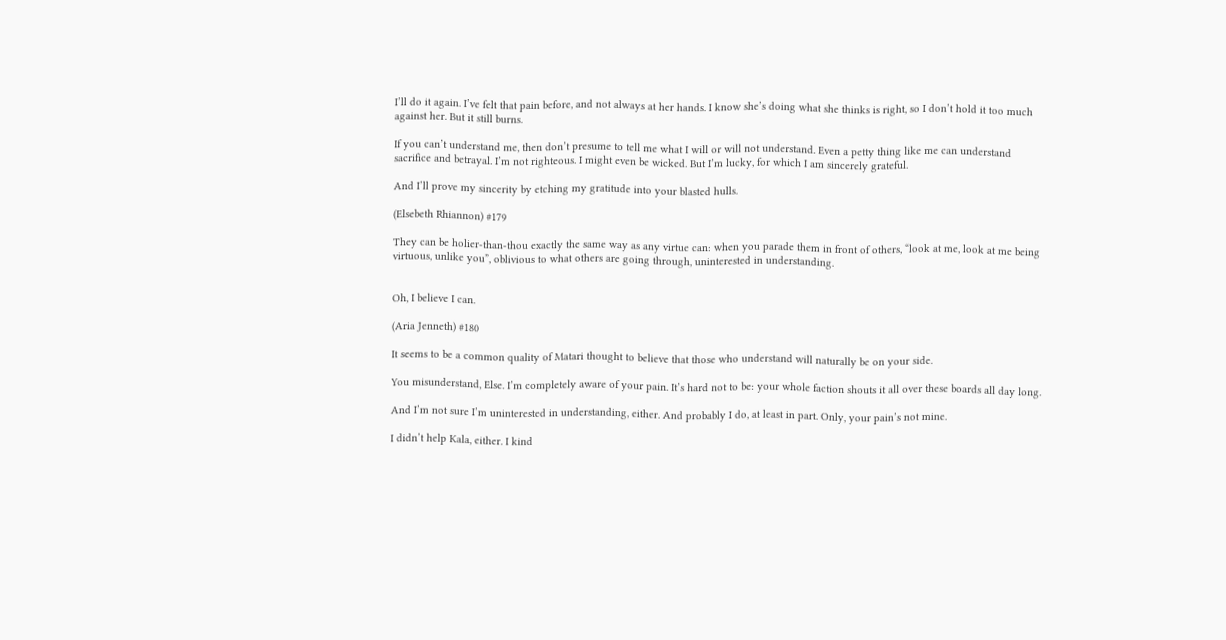I’ll do it again. I’ve felt that pain before, and not always at her hands. I know she’s doing what she thinks is right, so I don’t hold it too much against her. But it still burns.

If you can’t understand me, then don’t presume to tell me what I will or will not understand. Even a petty thing like me can understand sacrifice and betrayal. I’m not righteous. I might even be wicked. But I’m lucky, for which I am sincerely grateful.

And I’ll prove my sincerity by etching my gratitude into your blasted hulls.

(Elsebeth Rhiannon) #179

They can be holier-than-thou exactly the same way as any virtue can: when you parade them in front of others, “look at me, look at me being virtuous, unlike you”, oblivious to what others are going through, uninterested in understanding.


Oh, I believe I can.

(Aria Jenneth) #180

It seems to be a common quality of Matari thought to believe that those who understand will naturally be on your side.

You misunderstand, Else. I’m completely aware of your pain. It’s hard not to be: your whole faction shouts it all over these boards all day long.

And I’m not sure I’m uninterested in understanding, either. And probably I do, at least in part. Only, your pain’s not mine.

I didn’t help Kala, either. I kind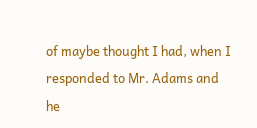of maybe thought I had, when I responded to Mr. Adams and he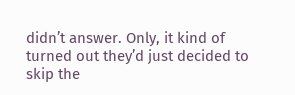didn’t answer. Only, it kind of turned out they’d just decided to skip the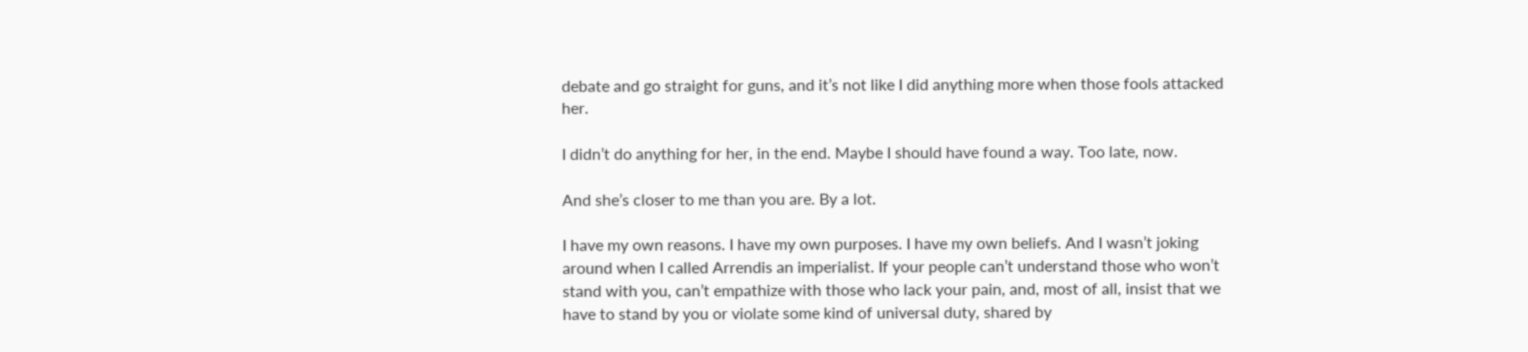debate and go straight for guns, and it’s not like I did anything more when those fools attacked her.

I didn’t do anything for her, in the end. Maybe I should have found a way. Too late, now.

And she’s closer to me than you are. By a lot.

I have my own reasons. I have my own purposes. I have my own beliefs. And I wasn’t joking around when I called Arrendis an imperialist. If your people can’t understand those who won’t stand with you, can’t empathize with those who lack your pain, and, most of all, insist that we have to stand by you or violate some kind of universal duty, shared by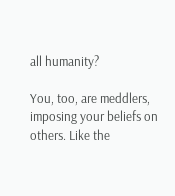all humanity?

You, too, are meddlers, imposing your beliefs on others. Like the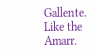Gallente. Like the Amarr.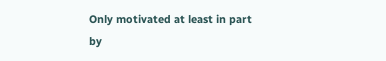Only motivated at least in part by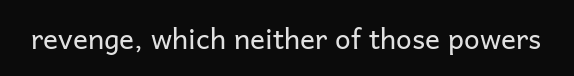revenge, which neither of those powers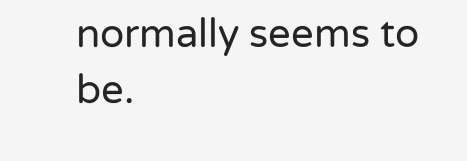normally seems to be.